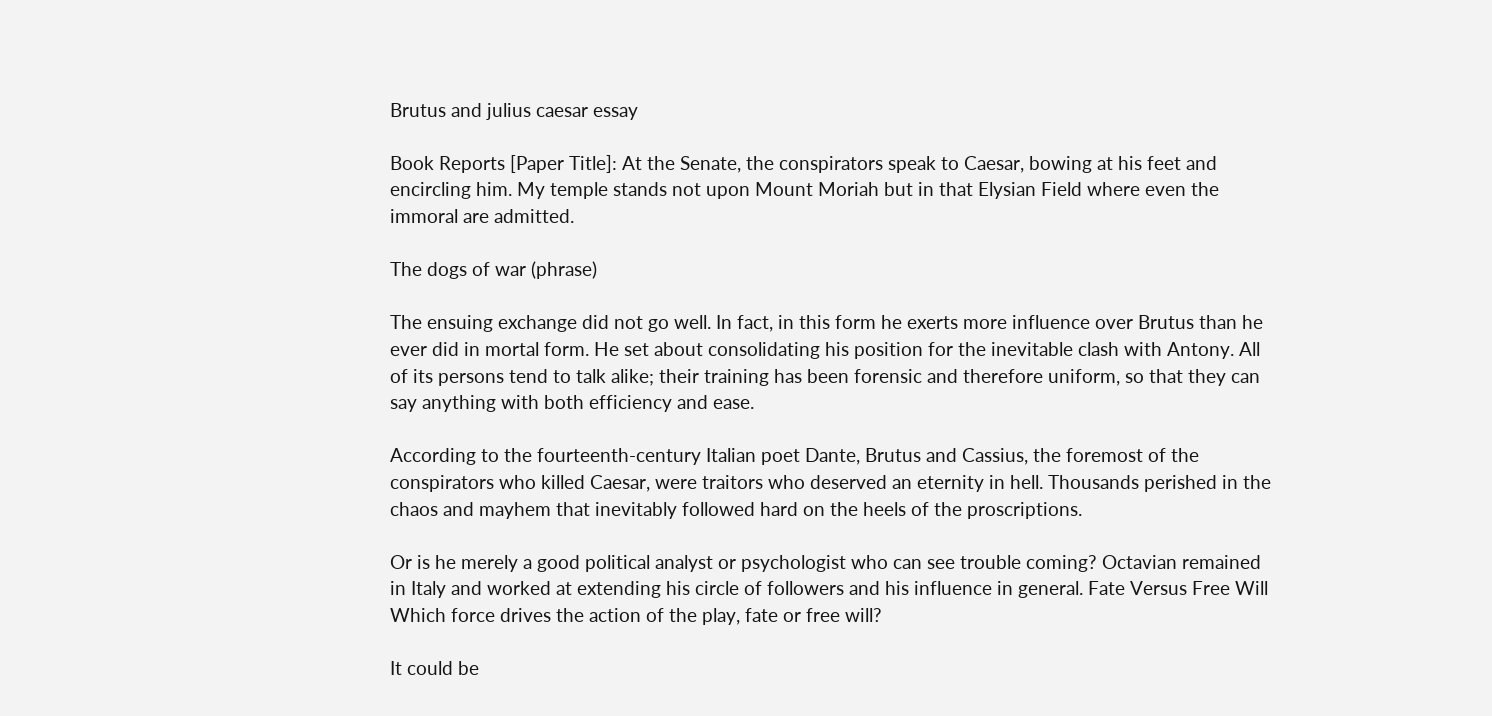Brutus and julius caesar essay

Book Reports [Paper Title]: At the Senate, the conspirators speak to Caesar, bowing at his feet and encircling him. My temple stands not upon Mount Moriah but in that Elysian Field where even the immoral are admitted.

The dogs of war (phrase)

The ensuing exchange did not go well. In fact, in this form he exerts more influence over Brutus than he ever did in mortal form. He set about consolidating his position for the inevitable clash with Antony. All of its persons tend to talk alike; their training has been forensic and therefore uniform, so that they can say anything with both efficiency and ease.

According to the fourteenth-century Italian poet Dante, Brutus and Cassius, the foremost of the conspirators who killed Caesar, were traitors who deserved an eternity in hell. Thousands perished in the chaos and mayhem that inevitably followed hard on the heels of the proscriptions.

Or is he merely a good political analyst or psychologist who can see trouble coming? Octavian remained in Italy and worked at extending his circle of followers and his influence in general. Fate Versus Free Will Which force drives the action of the play, fate or free will?

It could be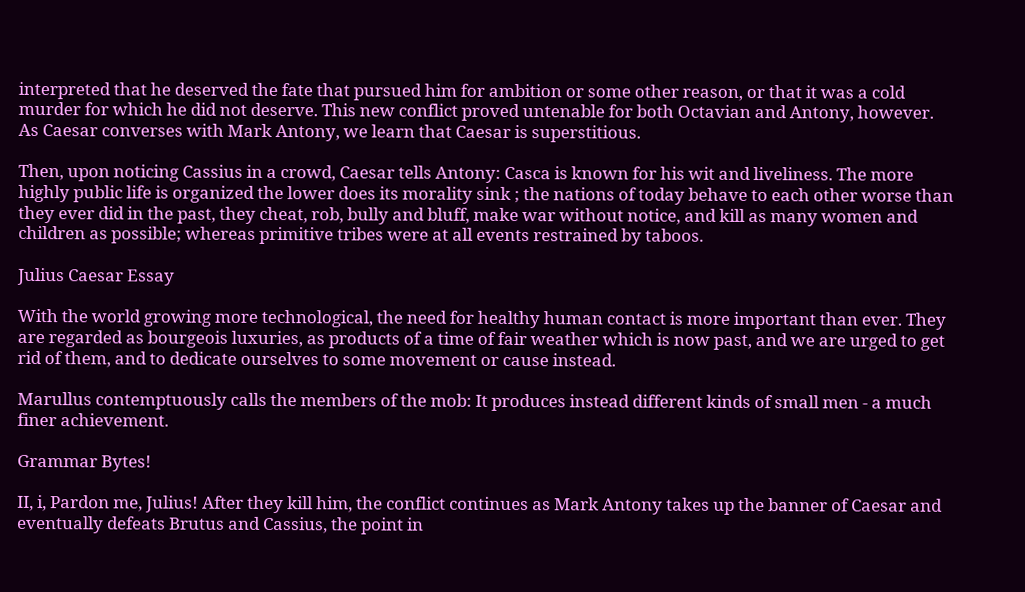interpreted that he deserved the fate that pursued him for ambition or some other reason, or that it was a cold murder for which he did not deserve. This new conflict proved untenable for both Octavian and Antony, however. As Caesar converses with Mark Antony, we learn that Caesar is superstitious.

Then, upon noticing Cassius in a crowd, Caesar tells Antony: Casca is known for his wit and liveliness. The more highly public life is organized the lower does its morality sink ; the nations of today behave to each other worse than they ever did in the past, they cheat, rob, bully and bluff, make war without notice, and kill as many women and children as possible; whereas primitive tribes were at all events restrained by taboos.

Julius Caesar Essay

With the world growing more technological, the need for healthy human contact is more important than ever. They are regarded as bourgeois luxuries, as products of a time of fair weather which is now past, and we are urged to get rid of them, and to dedicate ourselves to some movement or cause instead.

Marullus contemptuously calls the members of the mob: It produces instead different kinds of small men - a much finer achievement.

Grammar Bytes!

II, i, Pardon me, Julius! After they kill him, the conflict continues as Mark Antony takes up the banner of Caesar and eventually defeats Brutus and Cassius, the point in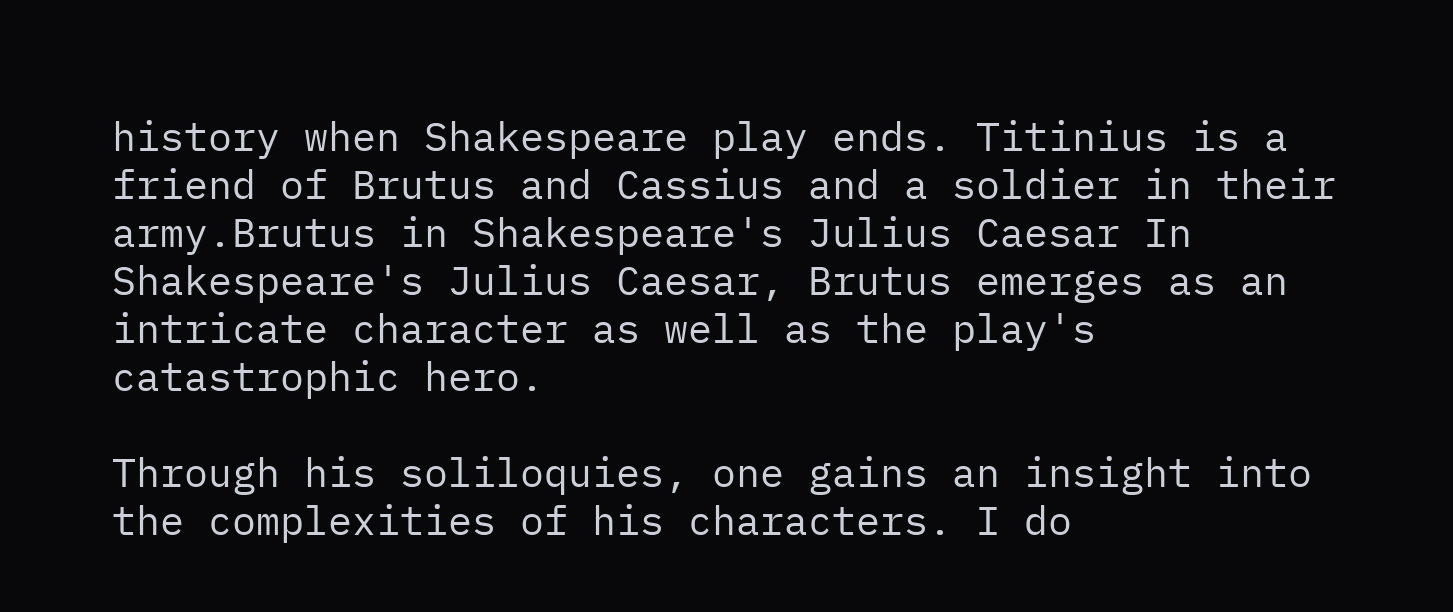history when Shakespeare play ends. Titinius is a friend of Brutus and Cassius and a soldier in their army.Brutus in Shakespeare's Julius Caesar In Shakespeare's Julius Caesar, Brutus emerges as an intricate character as well as the play's catastrophic hero.

Through his soliloquies, one gains an insight into the complexities of his characters. I do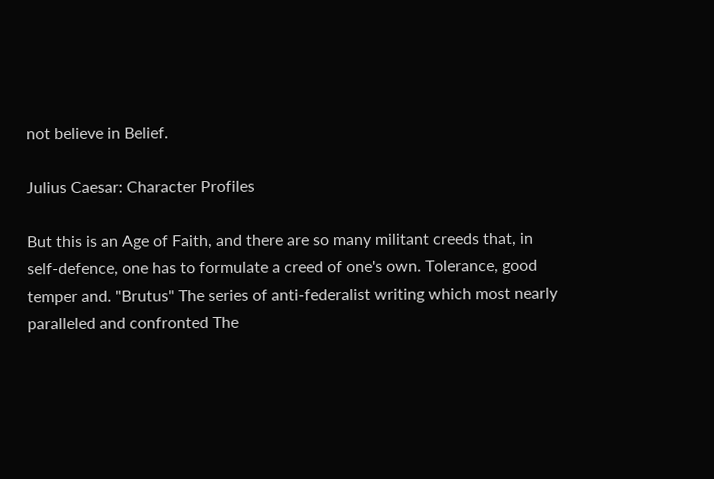not believe in Belief.

Julius Caesar: Character Profiles

But this is an Age of Faith, and there are so many militant creeds that, in self-defence, one has to formulate a creed of one's own. Tolerance, good temper and. "Brutus" The series of anti-federalist writing which most nearly paralleled and confronted The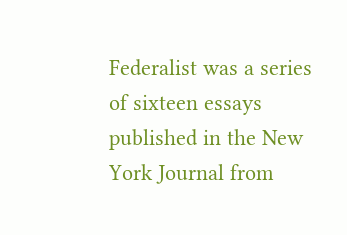Federalist was a series of sixteen essays published in the New York Journal from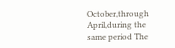October,through April,during the same period The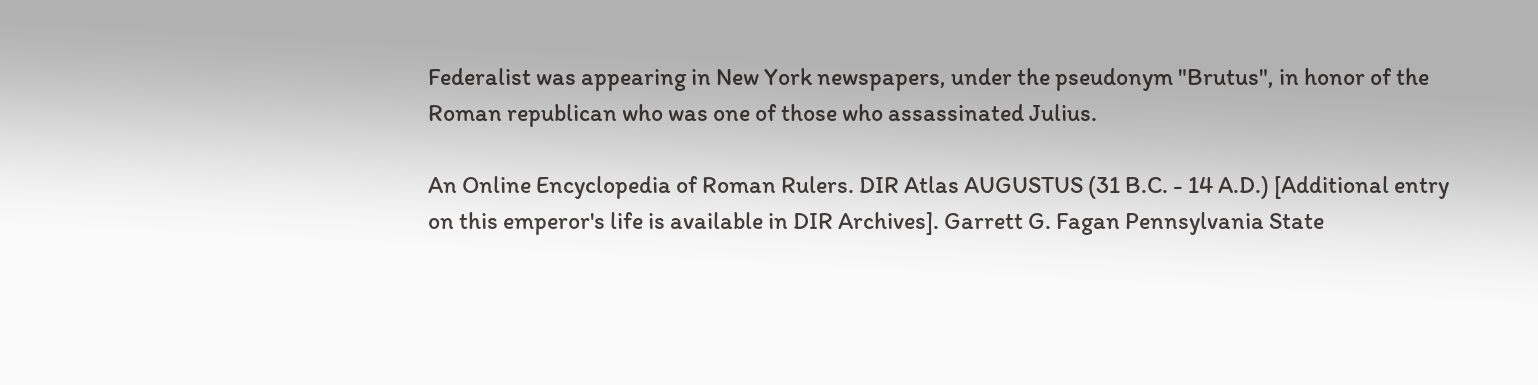Federalist was appearing in New York newspapers, under the pseudonym "Brutus", in honor of the Roman republican who was one of those who assassinated Julius.

An Online Encyclopedia of Roman Rulers. DIR Atlas AUGUSTUS (31 B.C. - 14 A.D.) [Additional entry on this emperor's life is available in DIR Archives]. Garrett G. Fagan Pennsylvania State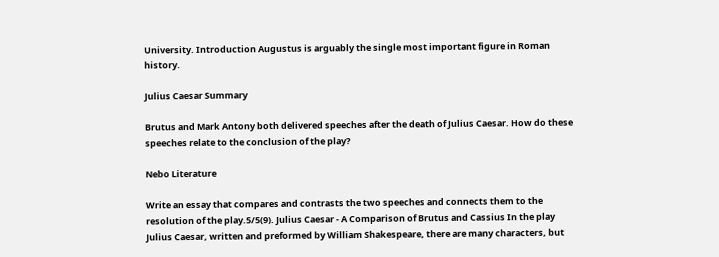University. Introduction Augustus is arguably the single most important figure in Roman history.

Julius Caesar Summary

Brutus and Mark Antony both delivered speeches after the death of Julius Caesar. How do these speeches relate to the conclusion of the play?

Nebo Literature

Write an essay that compares and contrasts the two speeches and connects them to the resolution of the play.5/5(9). Julius Caesar - A Comparison of Brutus and Cassius In the play Julius Caesar, written and preformed by William Shakespeare, there are many characters, but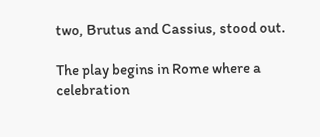two, Brutus and Cassius, stood out.

The play begins in Rome where a celebration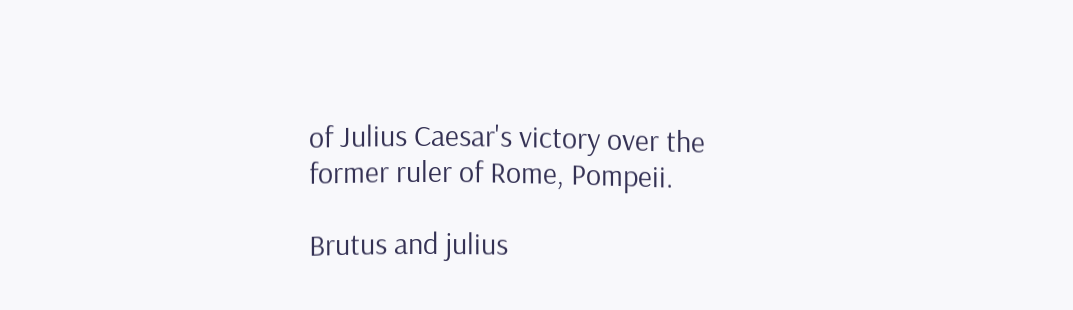of Julius Caesar's victory over the former ruler of Rome, Pompeii.

Brutus and julius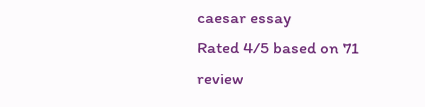caesar essay
Rated 4/5 based on 71 review